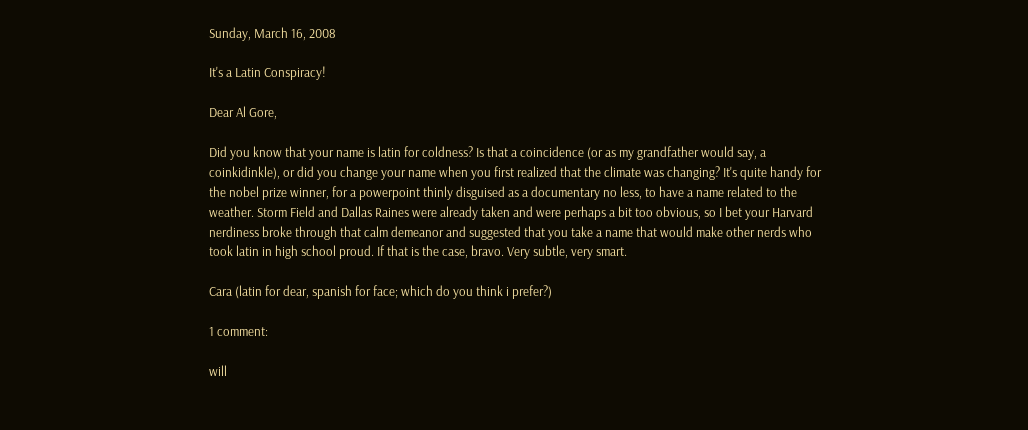Sunday, March 16, 2008

It's a Latin Conspiracy!

Dear Al Gore,

Did you know that your name is latin for coldness? Is that a coincidence (or as my grandfather would say, a coinkidinkle), or did you change your name when you first realized that the climate was changing? It's quite handy for the nobel prize winner, for a powerpoint thinly disguised as a documentary no less, to have a name related to the weather. Storm Field and Dallas Raines were already taken and were perhaps a bit too obvious, so I bet your Harvard nerdiness broke through that calm demeanor and suggested that you take a name that would make other nerds who took latin in high school proud. If that is the case, bravo. Very subtle, very smart.

Cara (latin for dear, spanish for face; which do you think i prefer?)

1 comment:

will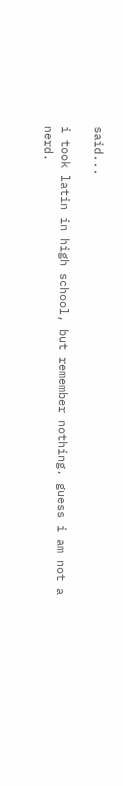said...

i took latin in high school, but remember nothing. guess i am not a nerd.